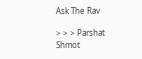Ask The Rav

> > > Parshat Shmot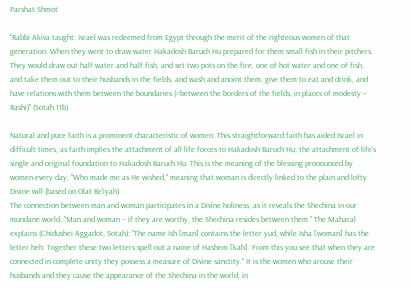Parshat Shmot

"Rabbi Akiva taught: Israel was redeemed from Egypt through the merit of the righteous women of that generation. When they went to draw water Hakadosh Baruch Hu prepared for them small fish in their pitchers. They would draw out half water and half fish, and set two pots on the fire, one of hot water and one of fish, and take them out to their husbands in the fields, and wash and anoint them, give them to eat and drink, and have relations with them between the boundaries (=between the borders of the fields, in places of modesty – Rashi)" (Sotah 11b).

Natural and pure faith is a prominent characteristic of women. This straightforward faith has aided Israel in difficult times, as faith implies the attachment of all life forces to Hakadosh Baruch Hu; the attachment of life's single and original foundation to Hakadosh Baruch Hu. This is the meaning of the blessing pronounced by women every day, "Who made me as He wished," meaning that woman is directly linked to the plain and lofty Divine will (based on Olat Re'iyah).
The connection between man and woman participates in a Divine holiness, as it reveals the Shechina in our mundane world. "Man and woman – if they are worthy, the Shechina resides between them." The Maharal explains (Chidushei Aggadot, Sotah): "The name Ish [man] contains the letter yud, while Isha [woman] has the letter heh. Together these two letters spell out a name of Hashem [kah]. From this you see that when they are connected in complete unity they possess a measure of Divine sanctity." It is the women who arouse their husbands and they cause the appearance of the Shechina in the world, in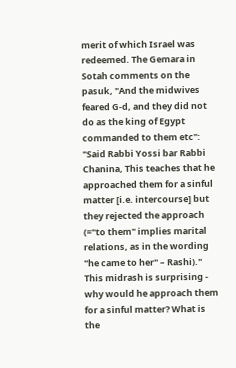merit of which Israel was redeemed. The Gemara in Sotah comments on the pasuk, "And the midwives feared G-d, and they did not do as the king of Egypt commanded to them etc": "Said Rabbi Yossi bar Rabbi Chanina, This teaches that he approached them for a sinful matter [i.e. intercourse] but they rejected the approach (="to them" implies marital relations, as in the wording "he came to her" – Rashi)." This midrash is surprising - why would he approach them for a sinful matter? What is the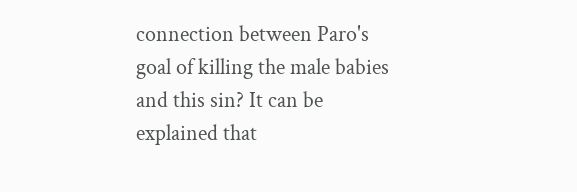connection between Paro's goal of killing the male babies and this sin? It can be explained that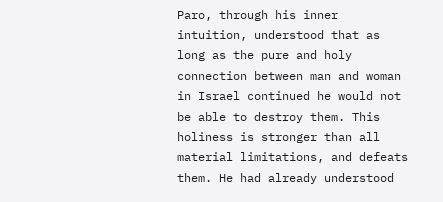Paro, through his inner intuition, understood that as long as the pure and holy connection between man and woman in Israel continued he would not be able to destroy them. This holiness is stronger than all material limitations, and defeats them. He had already understood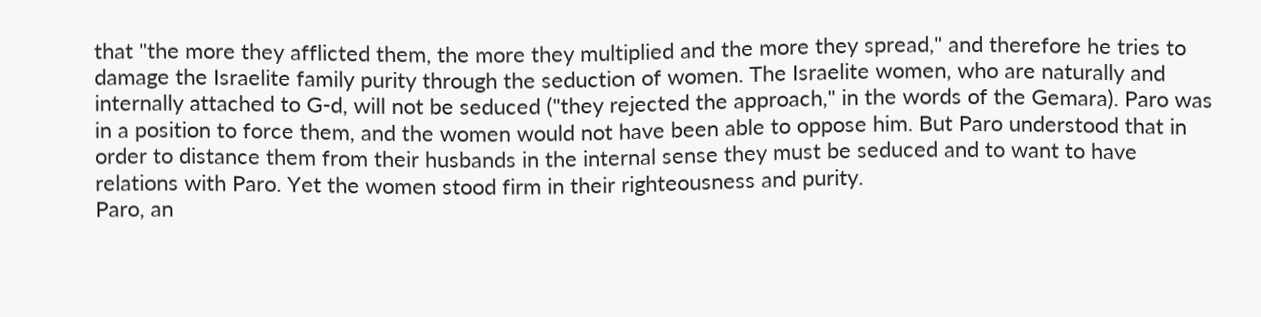that "the more they afflicted them, the more they multiplied and the more they spread," and therefore he tries to damage the Israelite family purity through the seduction of women. The Israelite women, who are naturally and internally attached to G-d, will not be seduced ("they rejected the approach," in the words of the Gemara). Paro was in a position to force them, and the women would not have been able to oppose him. But Paro understood that in order to distance them from their husbands in the internal sense they must be seduced and to want to have relations with Paro. Yet the women stood firm in their righteousness and purity.
Paro, an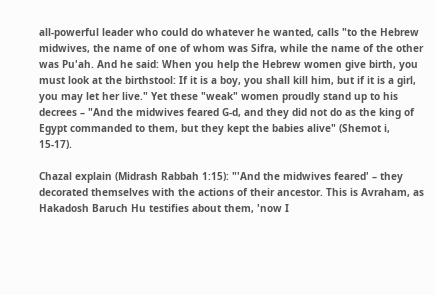all-powerful leader who could do whatever he wanted, calls "to the Hebrew midwives, the name of one of whom was Sifra, while the name of the other was Pu'ah. And he said: When you help the Hebrew women give birth, you must look at the birthstool: If it is a boy, you shall kill him, but if it is a girl, you may let her live." Yet these "weak" women proudly stand up to his decrees – "And the midwives feared G-d, and they did not do as the king of Egypt commanded to them, but they kept the babies alive" (Shemot i, 15-17).

Chazal explain (Midrash Rabbah 1:15): "'And the midwives feared' – they decorated themselves with the actions of their ancestor. This is Avraham, as Hakadosh Baruch Hu testifies about them, 'now I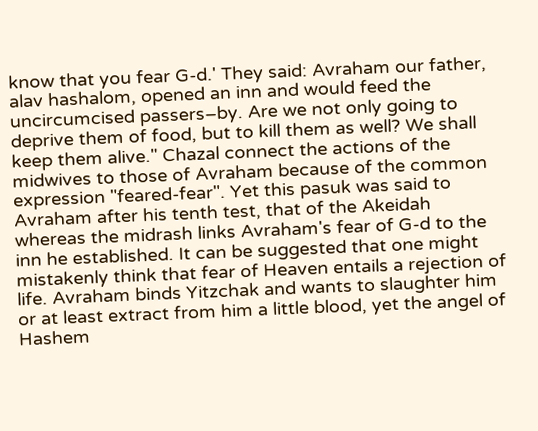know that you fear G-d.' They said: Avraham our father, alav hashalom, opened an inn and would feed the uncircumcised passers–by. Are we not only going to deprive them of food, but to kill them as well? We shall keep them alive." Chazal connect the actions of the midwives to those of Avraham because of the common expression "feared-fear". Yet this pasuk was said to Avraham after his tenth test, that of the Akeidah whereas the midrash links Avraham's fear of G-d to the inn he established. It can be suggested that one might mistakenly think that fear of Heaven entails a rejection of life. Avraham binds Yitzchak and wants to slaughter him or at least extract from him a little blood, yet the angel of Hashem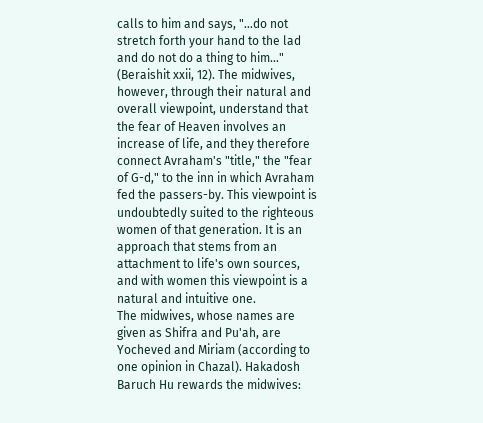calls to him and says, "…do not stretch forth your hand to the lad and do not do a thing to him…" (Beraishit xxii, 12). The midwives, however, through their natural and overall viewpoint, understand that the fear of Heaven involves an increase of life, and they therefore connect Avraham's "title," the "fear of G-d," to the inn in which Avraham fed the passers-by. This viewpoint is undoubtedly suited to the righteous women of that generation. It is an approach that stems from an attachment to life's own sources, and with women this viewpoint is a natural and intuitive one.
The midwives, whose names are given as Shifra and Pu'ah, are Yocheved and Miriam (according to one opinion in Chazal). Hakadosh Baruch Hu rewards the midwives: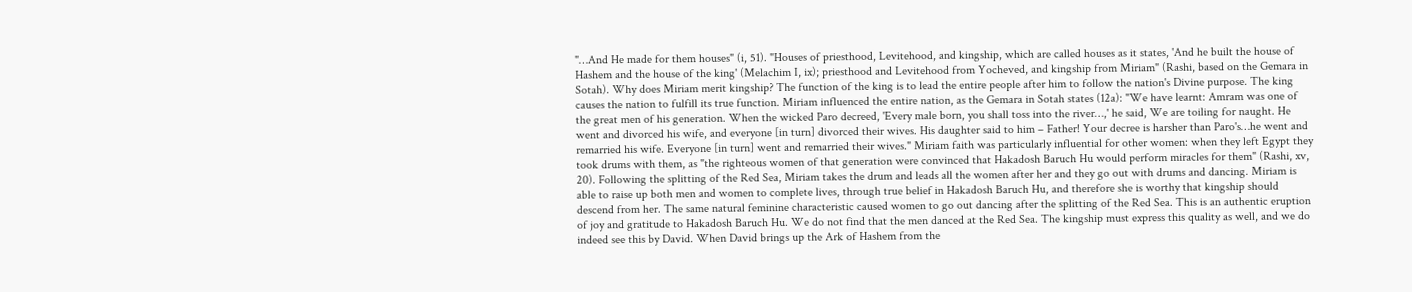"…And He made for them houses" (i, 51). "Houses of priesthood, Levitehood, and kingship, which are called houses as it states, 'And he built the house of Hashem and the house of the king' (Melachim I, ix); priesthood and Levitehood from Yocheved, and kingship from Miriam" (Rashi, based on the Gemara in Sotah). Why does Miriam merit kingship? The function of the king is to lead the entire people after him to follow the nation's Divine purpose. The king causes the nation to fulfill its true function. Miriam influenced the entire nation, as the Gemara in Sotah states (12a): "We have learnt: Amram was one of the great men of his generation. When the wicked Paro decreed, 'Every male born, you shall toss into the river…,' he said, We are toiling for naught. He went and divorced his wife, and everyone [in turn] divorced their wives. His daughter said to him – Father! Your decree is harsher than Paro's…he went and remarried his wife. Everyone [in turn] went and remarried their wives." Miriam faith was particularly influential for other women: when they left Egypt they took drums with them, as "the righteous women of that generation were convinced that Hakadosh Baruch Hu would perform miracles for them" (Rashi, xv, 20). Following the splitting of the Red Sea, Miriam takes the drum and leads all the women after her and they go out with drums and dancing. Miriam is able to raise up both men and women to complete lives, through true belief in Hakadosh Baruch Hu, and therefore she is worthy that kingship should descend from her. The same natural feminine characteristic caused women to go out dancing after the splitting of the Red Sea. This is an authentic eruption of joy and gratitude to Hakadosh Baruch Hu. We do not find that the men danced at the Red Sea. The kingship must express this quality as well, and we do indeed see this by David. When David brings up the Ark of Hashem from the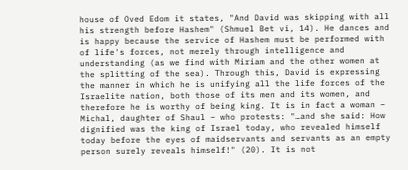house of Oved Edom it states, "And David was skipping with all his strength before Hashem" (Shmuel Bet vi, 14). He dances and is happy because the service of Hashem must be performed with of life's forces, not merely through intelligence and understanding (as we find with Miriam and the other women at the splitting of the sea). Through this, David is expressing the manner in which he is unifying all the life forces of the Israelite nation, both those of its men and its women, and therefore he is worthy of being king. It is in fact a woman – Michal, daughter of Shaul – who protests: "…and she said: How dignified was the king of Israel today, who revealed himself today before the eyes of maidservants and servants as an empty person surely reveals himself!" (20). It is not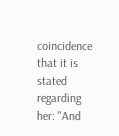coincidence that it is stated regarding her: "And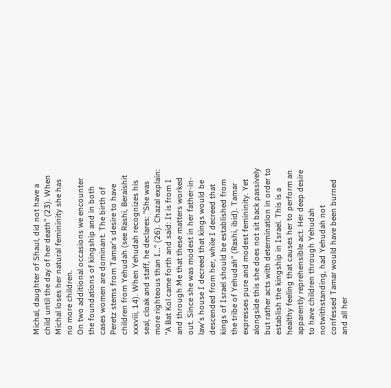Michal, daughter of Shaul, did not have a child until the day of her death" (23). When Michal loses her natural femininity she has no more children.
On two additional occasions we encounter the foundations of kingship and in both cases women are dominant. The birth of Peretz stems from Tamar's desire to have children from Yehudah (see Rashi, Beraishit xxxviii, 14). When Yehudah recognizes his seal, cloak and staff, he declares: "She was more righteous than I…" (26). Chazal explain: "A Bat Kol came forth and said: It is from I and through Me that these matters worked out. Since she was modest in her father-in-law's house I decreed that kings would be descended from her, while I decreed that kings of Israel should be established from the tribe of Yehudah" (Rashi, ibid). Tamar expresses pure and modest femininity. Yet alongside this she does not sit back passively but rather acts with determination in order to establish the kingship in Israel. This is a healthy feeling that causes her to perform an apparently reprehensible act. Her deep desire to have children through Yehudah notwithstanding, had Yehudah not confessed Tamar would have been burned and all her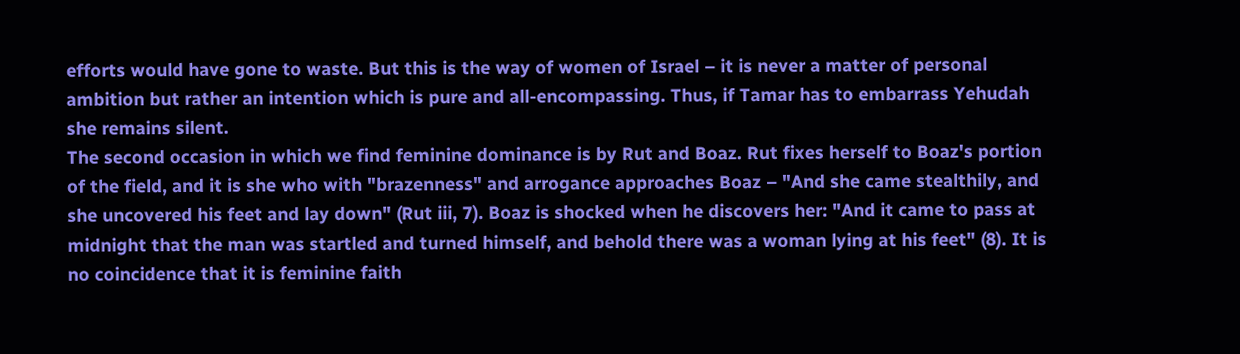efforts would have gone to waste. But this is the way of women of Israel – it is never a matter of personal ambition but rather an intention which is pure and all-encompassing. Thus, if Tamar has to embarrass Yehudah she remains silent.
The second occasion in which we find feminine dominance is by Rut and Boaz. Rut fixes herself to Boaz's portion of the field, and it is she who with "brazenness" and arrogance approaches Boaz – "And she came stealthily, and she uncovered his feet and lay down" (Rut iii, 7). Boaz is shocked when he discovers her: "And it came to pass at midnight that the man was startled and turned himself, and behold there was a woman lying at his feet" (8). It is no coincidence that it is feminine faith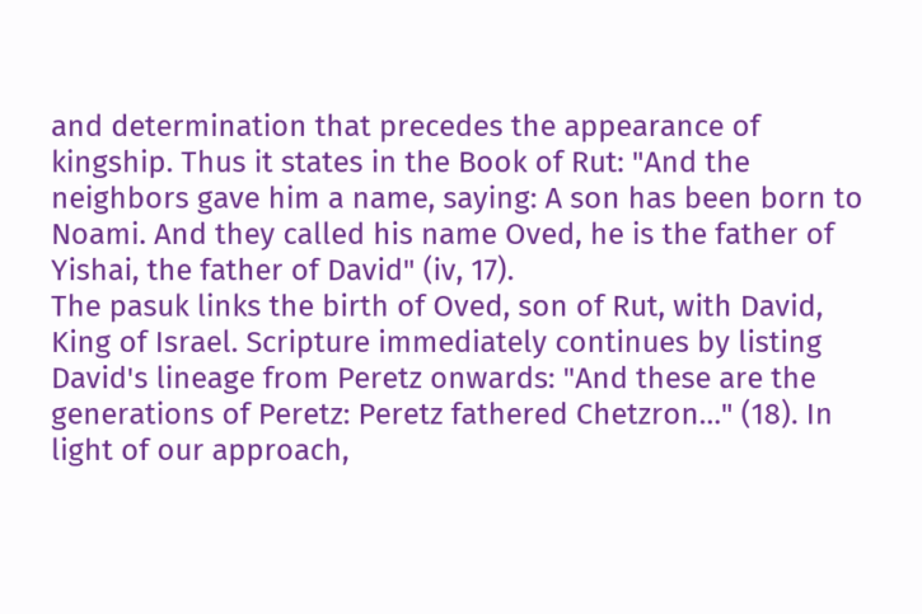and determination that precedes the appearance of kingship. Thus it states in the Book of Rut: "And the neighbors gave him a name, saying: A son has been born to Noami. And they called his name Oved, he is the father of Yishai, the father of David" (iv, 17).
The pasuk links the birth of Oved, son of Rut, with David, King of Israel. Scripture immediately continues by listing David's lineage from Peretz onwards: "And these are the generations of Peretz: Peretz fathered Chetzron…" (18). In light of our approach,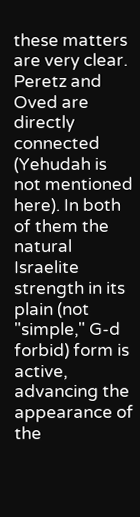these matters are very clear. Peretz and Oved are directly connected (Yehudah is not mentioned here). In both of them the natural Israelite strength in its plain (not "simple," G-d forbid) form is active, advancing the appearance of the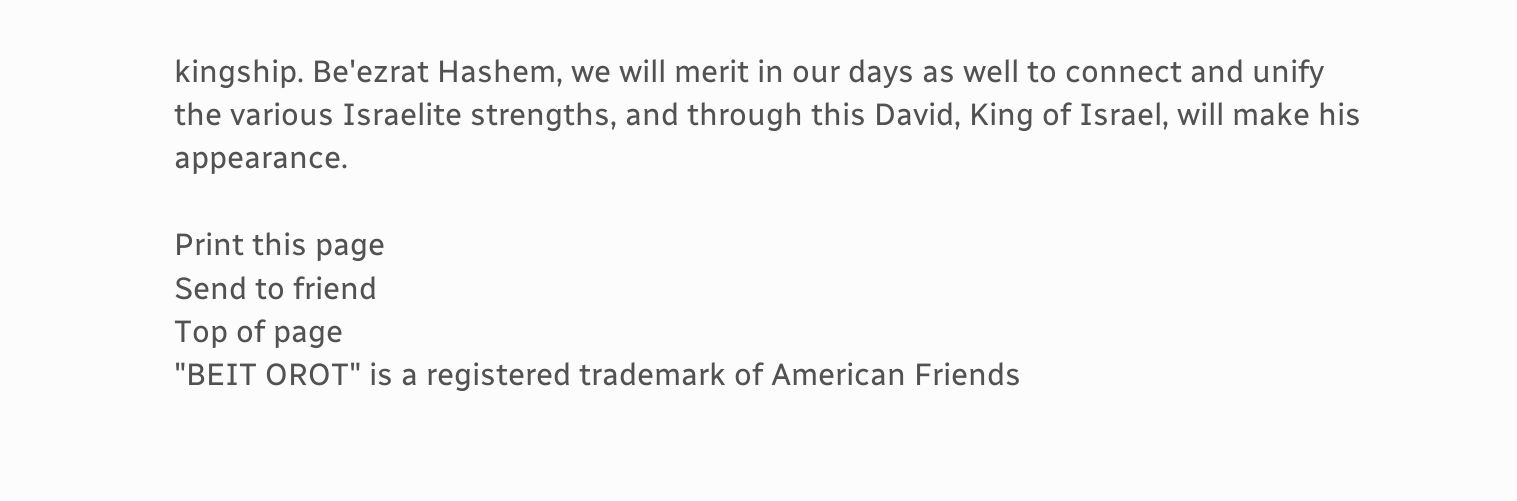kingship. Be'ezrat Hashem, we will merit in our days as well to connect and unify the various Israelite strengths, and through this David, King of Israel, will make his appearance.

Print this page
Send to friend
Top of page
"BEIT OROT" is a registered trademark of American Friends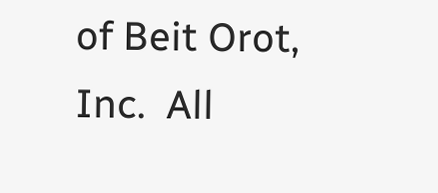of Beit Orot, Inc.  All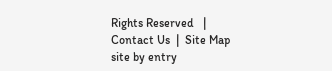Rights Reserved   |  Contact Us  |  Site Map
site by entry